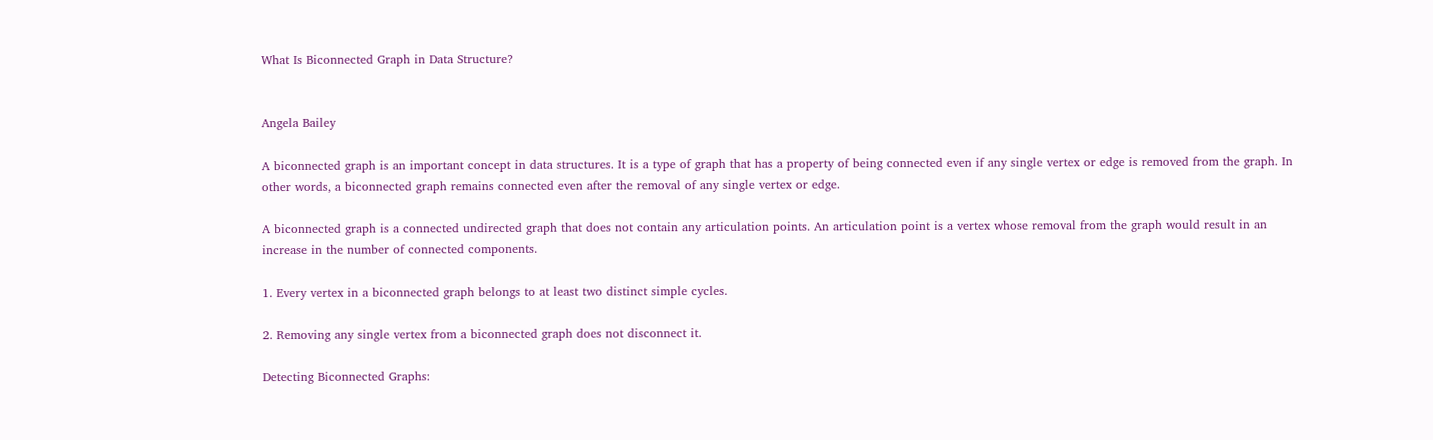What Is Biconnected Graph in Data Structure?


Angela Bailey

A biconnected graph is an important concept in data structures. It is a type of graph that has a property of being connected even if any single vertex or edge is removed from the graph. In other words, a biconnected graph remains connected even after the removal of any single vertex or edge.

A biconnected graph is a connected undirected graph that does not contain any articulation points. An articulation point is a vertex whose removal from the graph would result in an increase in the number of connected components.

1. Every vertex in a biconnected graph belongs to at least two distinct simple cycles.

2. Removing any single vertex from a biconnected graph does not disconnect it.

Detecting Biconnected Graphs: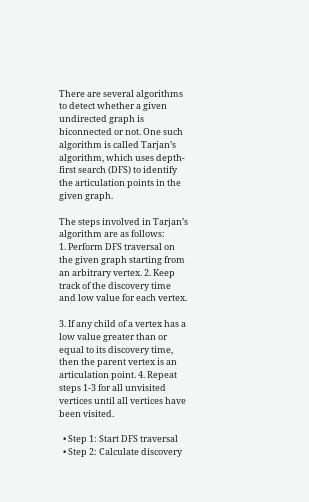There are several algorithms to detect whether a given undirected graph is biconnected or not. One such algorithm is called Tarjan’s algorithm, which uses depth-first search (DFS) to identify the articulation points in the given graph.

The steps involved in Tarjan’s algorithm are as follows:
1. Perform DFS traversal on the given graph starting from an arbitrary vertex. 2. Keep track of the discovery time and low value for each vertex.

3. If any child of a vertex has a low value greater than or equal to its discovery time, then the parent vertex is an articulation point. 4. Repeat steps 1-3 for all unvisited vertices until all vertices have been visited.

  • Step 1: Start DFS traversal
  • Step 2: Calculate discovery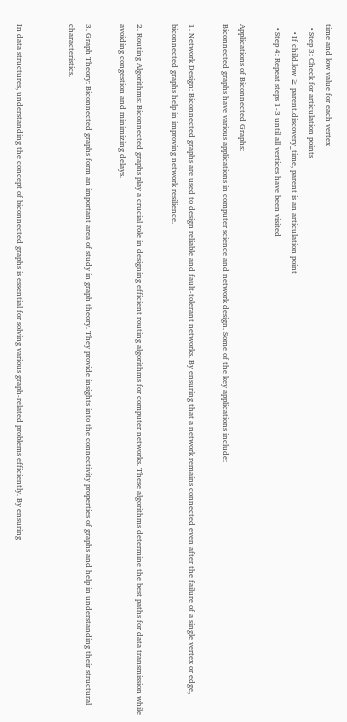time and low value for each vertex
  • Step 3: Check for articulation points
    • If child.low ≥ parent.discovery_time, parent is an articulation point
  • Step 4: Repeat steps 1-3 until all vertices have been visited

Applications of Biconnected Graphs:
Biconnected graphs have various applications in computer science and network design. Some of the key applications include:

1. Network Design: Biconnected graphs are used to design reliable and fault-tolerant networks. By ensuring that a network remains connected even after the failure of a single vertex or edge, biconnected graphs help in improving network resilience.

2. Routing Algorithms: Biconnected graphs play a crucial role in designing efficient routing algorithms for computer networks. These algorithms determine the best paths for data transmission while avoiding congestion and minimizing delays.

3. Graph Theory: Biconnected graphs form an important area of study in graph theory. They provide insights into the connectivity properties of graphs and help in understanding their structural characteristics.


In data structures, understanding the concept of biconnected graphs is essential for solving various graph-related problems efficiently. By ensuring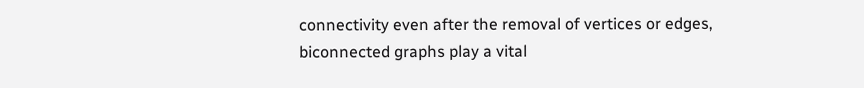connectivity even after the removal of vertices or edges, biconnected graphs play a vital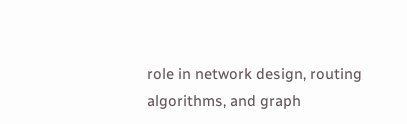role in network design, routing algorithms, and graph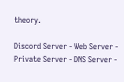theory.

Discord Server - Web Server - Private Server - DNS Server -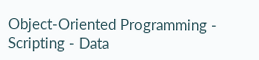Object-Oriented Programming - Scripting - Data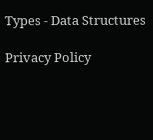Types - Data Structures

Privacy Policy